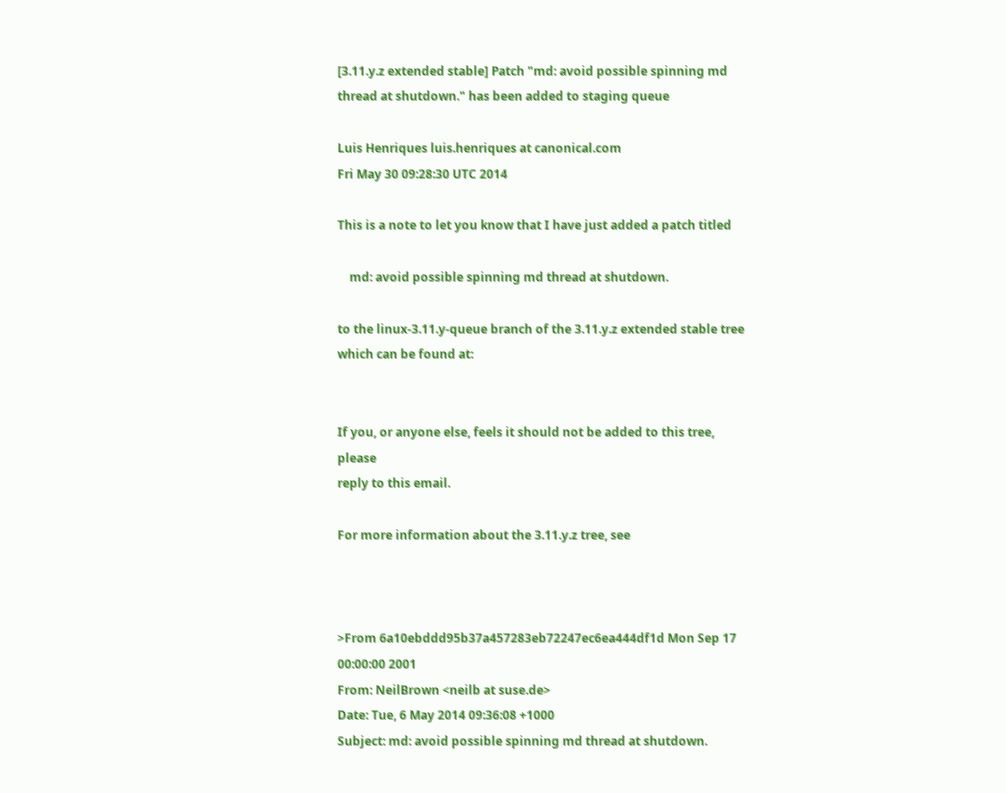[3.11.y.z extended stable] Patch "md: avoid possible spinning md thread at shutdown." has been added to staging queue

Luis Henriques luis.henriques at canonical.com
Fri May 30 09:28:30 UTC 2014

This is a note to let you know that I have just added a patch titled

    md: avoid possible spinning md thread at shutdown.

to the linux-3.11.y-queue branch of the 3.11.y.z extended stable tree
which can be found at:


If you, or anyone else, feels it should not be added to this tree, please
reply to this email.

For more information about the 3.11.y.z tree, see



>From 6a10ebddd95b37a457283eb72247ec6ea444df1d Mon Sep 17 00:00:00 2001
From: NeilBrown <neilb at suse.de>
Date: Tue, 6 May 2014 09:36:08 +1000
Subject: md: avoid possible spinning md thread at shutdown.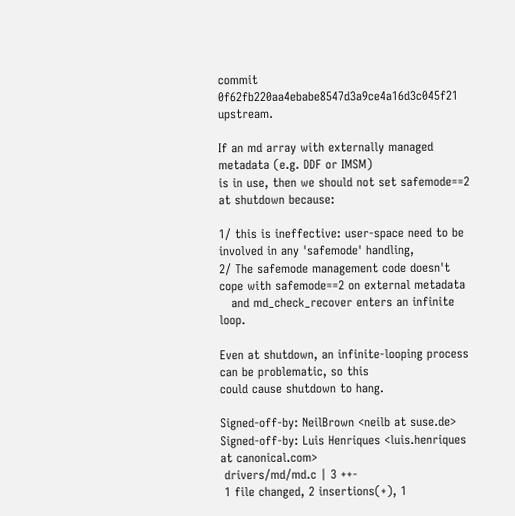commit 0f62fb220aa4ebabe8547d3a9ce4a16d3c045f21 upstream.

If an md array with externally managed metadata (e.g. DDF or IMSM)
is in use, then we should not set safemode==2 at shutdown because:

1/ this is ineffective: user-space need to be involved in any 'safemode' handling,
2/ The safemode management code doesn't cope with safemode==2 on external metadata
   and md_check_recover enters an infinite loop.

Even at shutdown, an infinite-looping process can be problematic, so this
could cause shutdown to hang.

Signed-off-by: NeilBrown <neilb at suse.de>
Signed-off-by: Luis Henriques <luis.henriques at canonical.com>
 drivers/md/md.c | 3 ++-
 1 file changed, 2 insertions(+), 1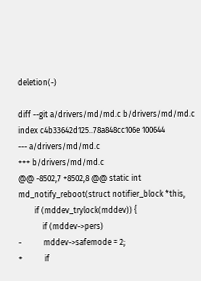deletion(-)

diff --git a/drivers/md/md.c b/drivers/md/md.c
index c4b33642d125..78a848cc106e 100644
--- a/drivers/md/md.c
+++ b/drivers/md/md.c
@@ -8502,7 +8502,8 @@ static int md_notify_reboot(struct notifier_block *this,
        if (mddev_trylock(mddev)) {
            if (mddev->pers)
-           mddev->safemode = 2;
+           if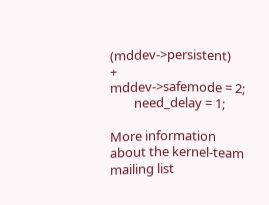(mddev->persistent)
+               mddev->safemode = 2;
        need_delay = 1;

More information about the kernel-team mailing list